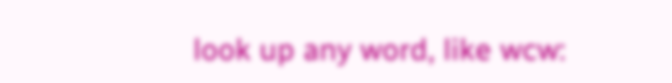look up any word, like wcw: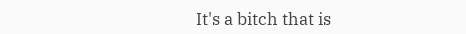It's a bitch that is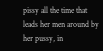pissy all the time that leads her men around by her pussy, in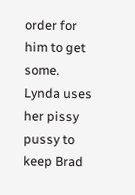order for him to get some.
Lynda uses her pissy pussy to keep Brad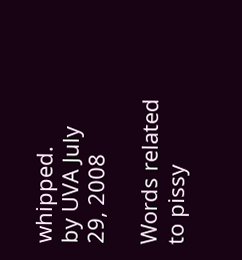whipped.
by UVA July 29, 2008

Words related to pissy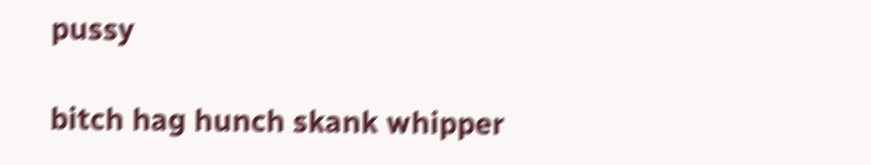pussy

bitch hag hunch skank whipper